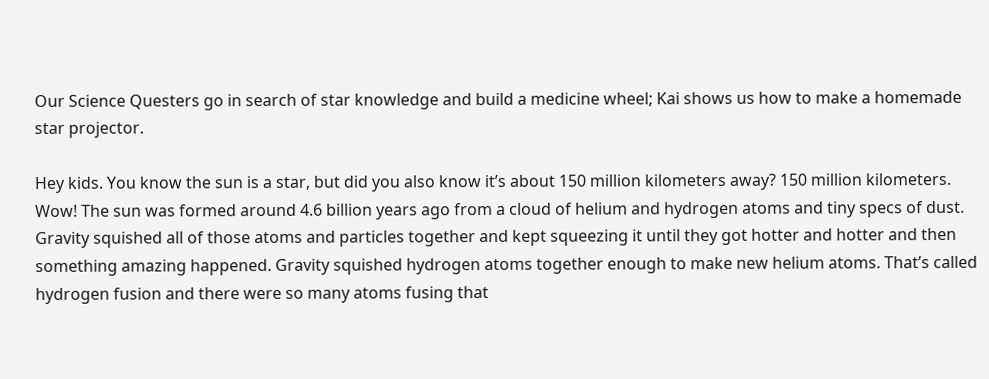Our Science Questers go in search of star knowledge and build a medicine wheel; Kai shows us how to make a homemade star projector.

Hey kids. You know the sun is a star, but did you also know it’s about 150 million kilometers away? 150 million kilometers. Wow! The sun was formed around 4.6 billion years ago from a cloud of helium and hydrogen atoms and tiny specs of dust. Gravity squished all of those atoms and particles together and kept squeezing it until they got hotter and hotter and then something amazing happened. Gravity squished hydrogen atoms together enough to make new helium atoms. That’s called hydrogen fusion and there were so many atoms fusing that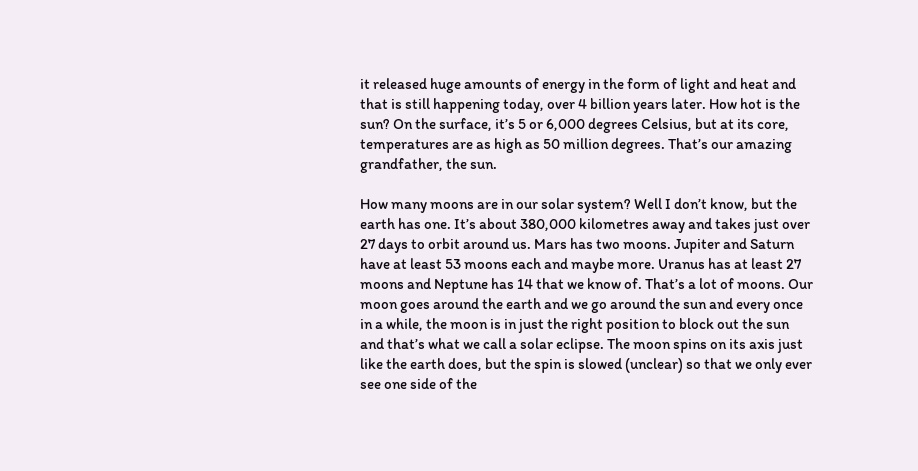it released huge amounts of energy in the form of light and heat and that is still happening today, over 4 billion years later. How hot is the sun? On the surface, it’s 5 or 6,000 degrees Celsius, but at its core, temperatures are as high as 50 million degrees. That’s our amazing grandfather, the sun.

How many moons are in our solar system? Well I don’t know, but the earth has one. It’s about 380,000 kilometres away and takes just over 27 days to orbit around us. Mars has two moons. Jupiter and Saturn have at least 53 moons each and maybe more. Uranus has at least 27 moons and Neptune has 14 that we know of. That’s a lot of moons. Our moon goes around the earth and we go around the sun and every once in a while, the moon is in just the right position to block out the sun and that’s what we call a solar eclipse. The moon spins on its axis just like the earth does, but the spin is slowed (unclear) so that we only ever see one side of the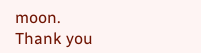moon. Thank you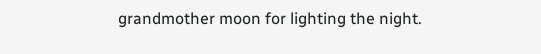grandmother moon for lighting the night.